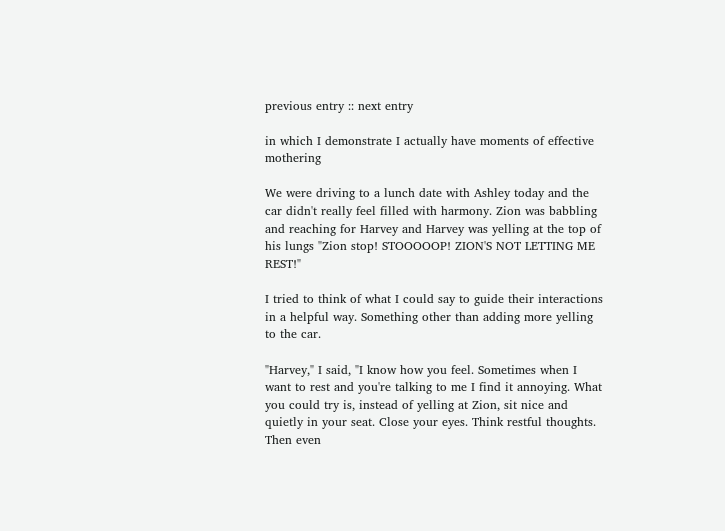previous entry :: next entry

in which I demonstrate I actually have moments of effective mothering

We were driving to a lunch date with Ashley today and the car didn't really feel filled with harmony. Zion was babbling and reaching for Harvey and Harvey was yelling at the top of his lungs "Zion stop! STOOOOOP! ZION'S NOT LETTING ME REST!"

I tried to think of what I could say to guide their interactions in a helpful way. Something other than adding more yelling to the car.

"Harvey," I said, "I know how you feel. Sometimes when I want to rest and you're talking to me I find it annoying. What you could try is, instead of yelling at Zion, sit nice and quietly in your seat. Close your eyes. Think restful thoughts. Then even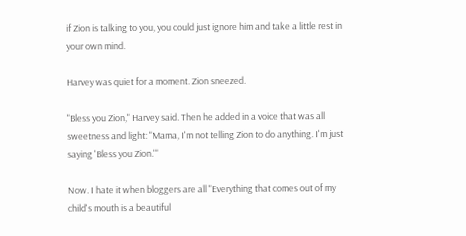if Zion is talking to you, you could just ignore him and take a little rest in your own mind.

Harvey was quiet for a moment. Zion sneezed.

"Bless you Zion," Harvey said. Then he added in a voice that was all sweetness and light: "Mama, I'm not telling Zion to do anything. I'm just saying 'Bless you Zion.'"

Now. I hate it when bloggers are all "Everything that comes out of my child's mouth is a beautiful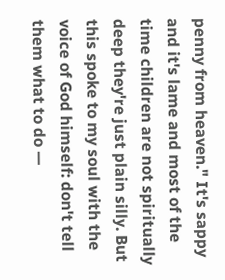penny from heaven." It's sappy and it's lame and most of the time children are not spiritually deep they're just plain silly. But this spoke to my soul with the voice of God himself: don't tell them what to do —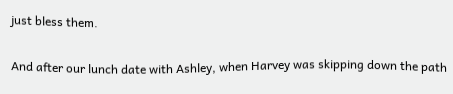just bless them.

And after our lunch date with Ashley, when Harvey was skipping down the path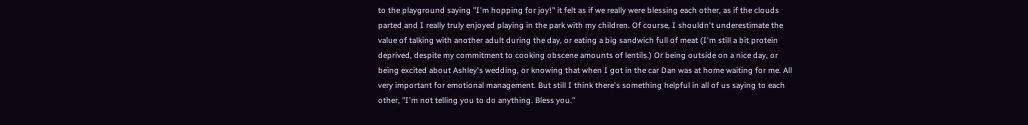to the playground saying "I'm hopping for joy!" it felt as if we really were blessing each other, as if the clouds parted and I really truly enjoyed playing in the park with my children. Of course, I shouldn't underestimate the value of talking with another adult during the day, or eating a big sandwich full of meat (I'm still a bit protein deprived, despite my commitment to cooking obscene amounts of lentils.) Or being outside on a nice day, or being excited about Ashley's wedding, or knowing that when I got in the car Dan was at home waiting for me. All very important for emotional management. But still I think there's something helpful in all of us saying to each other, "I'm not telling you to do anything. Bless you."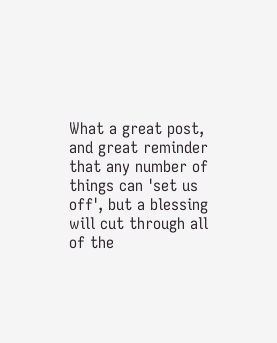What a great post, and great reminder that any number of things can 'set us off', but a blessing will cut through all of the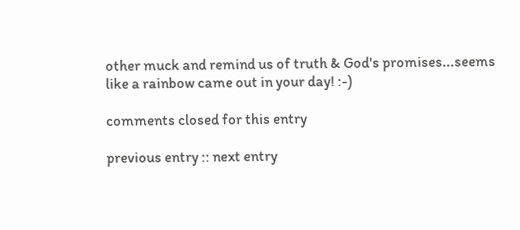other muck and remind us of truth & God's promises...seems like a rainbow came out in your day! :-)

comments closed for this entry

previous entry :: next entry